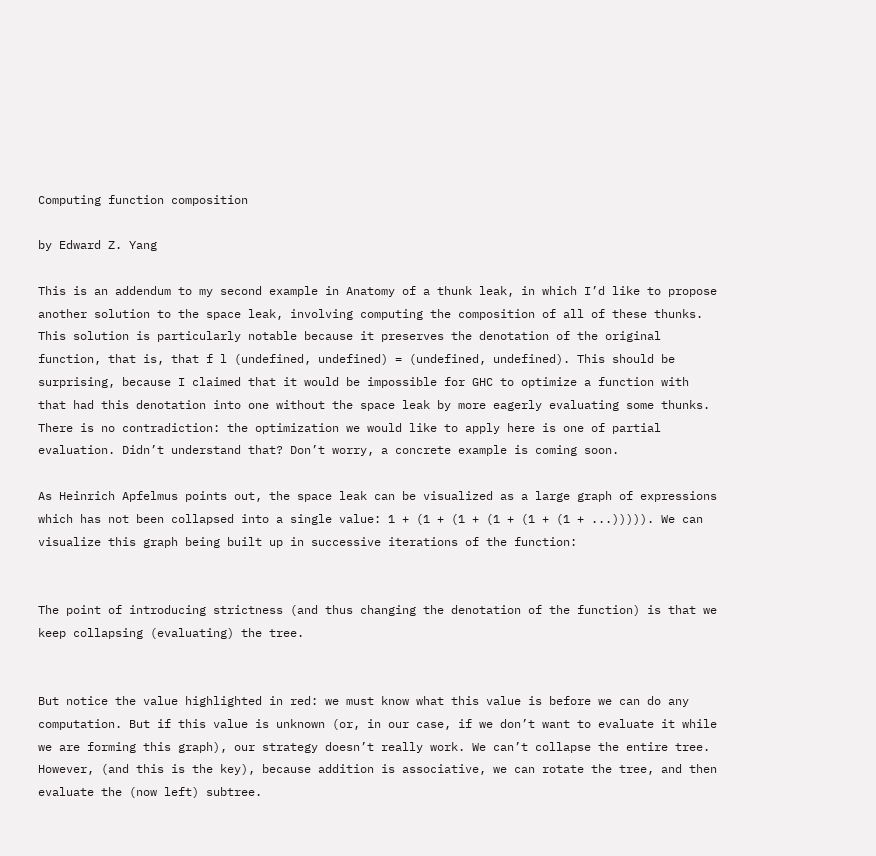Computing function composition

by Edward Z. Yang

This is an addendum to my second example in Anatomy of a thunk leak, in which I’d like to propose another solution to the space leak, involving computing the composition of all of these thunks. This solution is particularly notable because it preserves the denotation of the original function, that is, that f l (undefined, undefined) = (undefined, undefined). This should be surprising, because I claimed that it would be impossible for GHC to optimize a function with that had this denotation into one without the space leak by more eagerly evaluating some thunks. There is no contradiction: the optimization we would like to apply here is one of partial evaluation. Didn’t understand that? Don’t worry, a concrete example is coming soon.

As Heinrich Apfelmus points out, the space leak can be visualized as a large graph of expressions which has not been collapsed into a single value: 1 + (1 + (1 + (1 + (1 + (1 + ...))))). We can visualize this graph being built up in successive iterations of the function:


The point of introducing strictness (and thus changing the denotation of the function) is that we keep collapsing (evaluating) the tree.


But notice the value highlighted in red: we must know what this value is before we can do any computation. But if this value is unknown (or, in our case, if we don’t want to evaluate it while we are forming this graph), our strategy doesn’t really work. We can’t collapse the entire tree. However, (and this is the key), because addition is associative, we can rotate the tree, and then evaluate the (now left) subtree.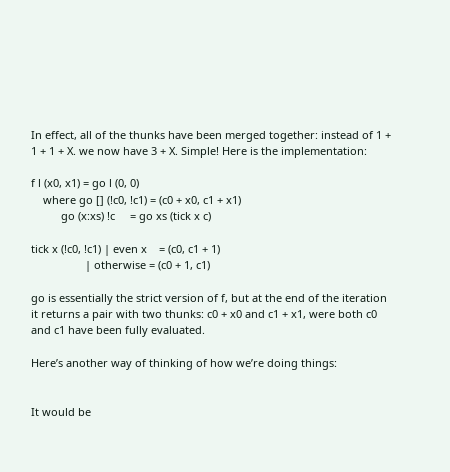In effect, all of the thunks have been merged together: instead of 1 + 1 + 1 + X. we now have 3 + X. Simple! Here is the implementation:

f l (x0, x1) = go l (0, 0)
    where go [] (!c0, !c1) = (c0 + x0, c1 + x1)
          go (x:xs) !c     = go xs (tick x c)

tick x (!c0, !c1) | even x    = (c0, c1 + 1)
                  | otherwise = (c0 + 1, c1)

go is essentially the strict version of f, but at the end of the iteration it returns a pair with two thunks: c0 + x0 and c1 + x1, were both c0 and c1 have been fully evaluated.

Here’s another way of thinking of how we’re doing things:


It would be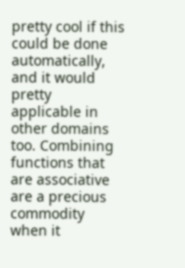pretty cool if this could be done automatically, and it would pretty applicable in other domains too. Combining functions that are associative are a precious commodity when it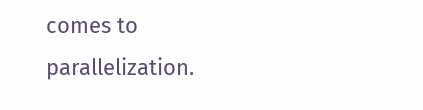comes to parallelization.